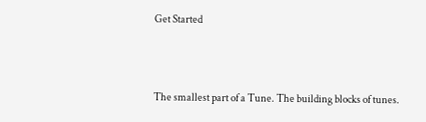Get Started



The smallest part of a Tune. The building blocks of tunes.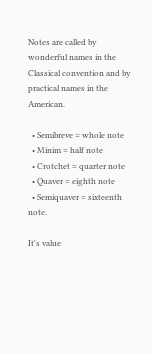Notes are called by wonderful names in the Classical convention and by practical names in the American.

  • Semibreve = whole note
  • Minim = half note
  • Crotchet = quarter note
  • Quaver = eighth note
  • Semiquaver = sixteenth note.

It's value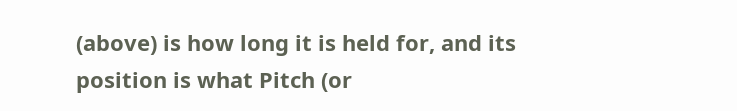(above) is how long it is held for, and its position is what Pitch (or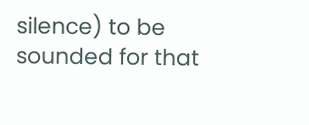silence) to be sounded for that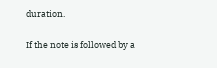duration.

If the note is followed by a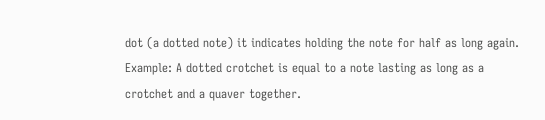dot (a dotted note) it indicates holding the note for half as long again. Example: A dotted crotchet is equal to a note lasting as long as a crotchet and a quaver together.